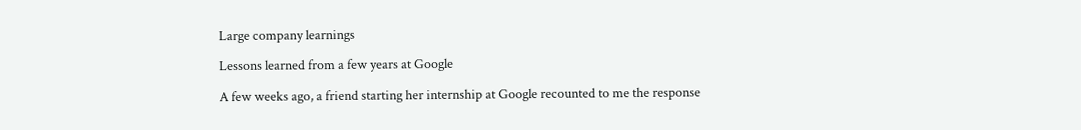Large company learnings

Lessons learned from a few years at Google

A few weeks ago, a friend starting her internship at Google recounted to me the response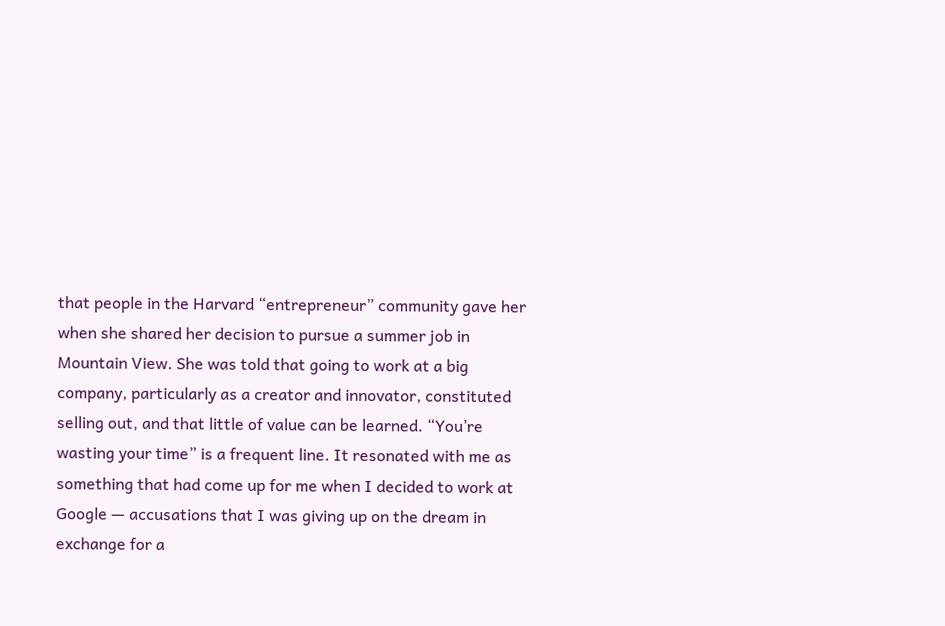that people in the Harvard “entrepreneur” community gave her when she shared her decision to pursue a summer job in Mountain View. She was told that going to work at a big company, particularly as a creator and innovator, constituted selling out, and that little of value can be learned. “You’re wasting your time” is a frequent line. It resonated with me as something that had come up for me when I decided to work at Google — accusations that I was giving up on the dream in exchange for a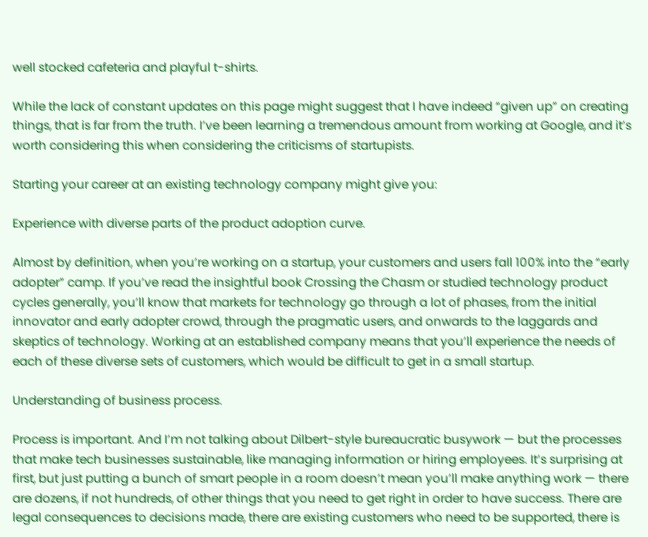well stocked cafeteria and playful t-shirts.

While the lack of constant updates on this page might suggest that I have indeed “given up” on creating things, that is far from the truth. I’ve been learning a tremendous amount from working at Google, and it’s worth considering this when considering the criticisms of startupists.

Starting your career at an existing technology company might give you:

Experience with diverse parts of the product adoption curve.

Almost by definition, when you’re working on a startup, your customers and users fall 100% into the “early adopter” camp. If you’ve read the insightful book Crossing the Chasm or studied technology product cycles generally, you’ll know that markets for technology go through a lot of phases, from the initial innovator and early adopter crowd, through the pragmatic users, and onwards to the laggards and skeptics of technology. Working at an established company means that you’ll experience the needs of each of these diverse sets of customers, which would be difficult to get in a small startup.

Understanding of business process.

Process is important. And I’m not talking about Dilbert-style bureaucratic busywork — but the processes that make tech businesses sustainable, like managing information or hiring employees. It’s surprising at first, but just putting a bunch of smart people in a room doesn’t mean you’ll make anything work — there are dozens, if not hundreds, of other things that you need to get right in order to have success. There are legal consequences to decisions made, there are existing customers who need to be supported, there is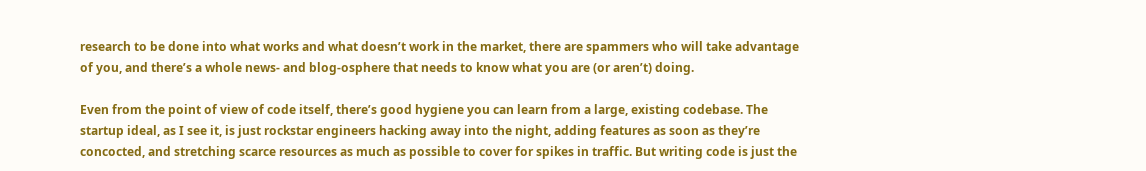research to be done into what works and what doesn’t work in the market, there are spammers who will take advantage of you, and there’s a whole news- and blog-osphere that needs to know what you are (or aren’t) doing.

Even from the point of view of code itself, there’s good hygiene you can learn from a large, existing codebase. The startup ideal, as I see it, is just rockstar engineers hacking away into the night, adding features as soon as they’re concocted, and stretching scarce resources as much as possible to cover for spikes in traffic. But writing code is just the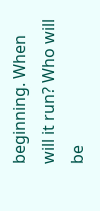beginning. When will it run? Who will be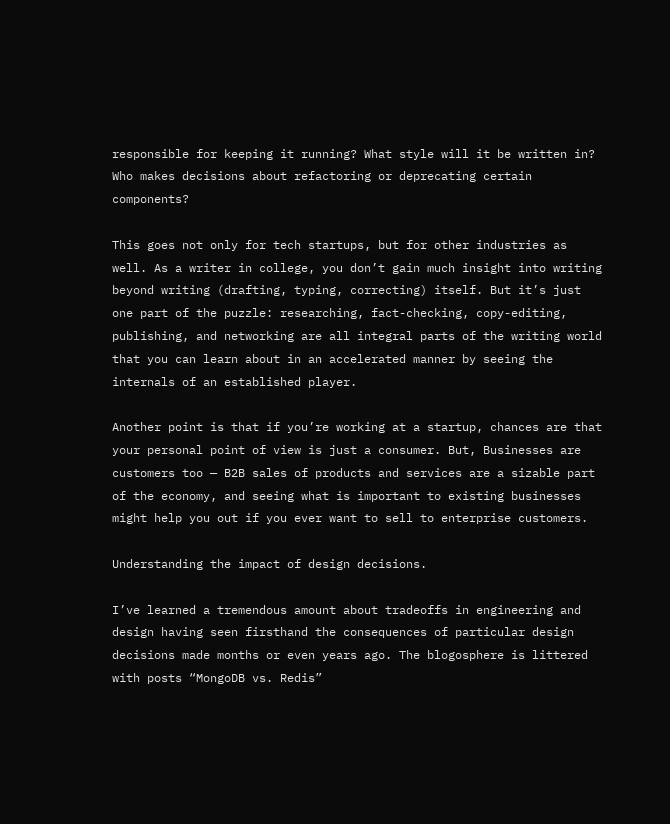responsible for keeping it running? What style will it be written in? Who makes decisions about refactoring or deprecating certain components?

This goes not only for tech startups, but for other industries as well. As a writer in college, you don’t gain much insight into writing beyond writing (drafting, typing, correcting) itself. But it’s just one part of the puzzle: researching, fact-checking, copy-editing, publishing, and networking are all integral parts of the writing world that you can learn about in an accelerated manner by seeing the internals of an established player.

Another point is that if you’re working at a startup, chances are that your personal point of view is just a consumer. But, Businesses are customers too — B2B sales of products and services are a sizable part of the economy, and seeing what is important to existing businesses might help you out if you ever want to sell to enterprise customers.

Understanding the impact of design decisions.

I’ve learned a tremendous amount about tradeoffs in engineering and design having seen firsthand the consequences of particular design decisions made months or even years ago. The blogosphere is littered with posts “MongoDB vs. Redis”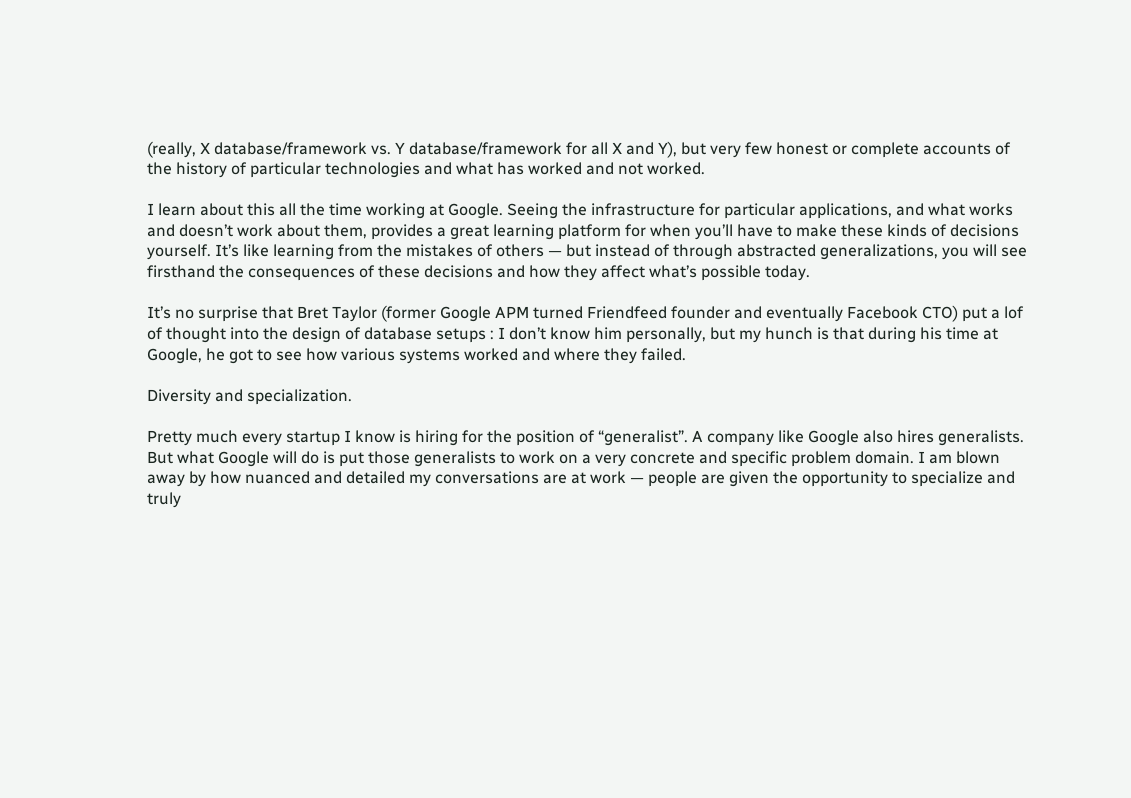(really, X database/framework vs. Y database/framework for all X and Y), but very few honest or complete accounts of the history of particular technologies and what has worked and not worked.

I learn about this all the time working at Google. Seeing the infrastructure for particular applications, and what works and doesn’t work about them, provides a great learning platform for when you’ll have to make these kinds of decisions yourself. It’s like learning from the mistakes of others — but instead of through abstracted generalizations, you will see firsthand the consequences of these decisions and how they affect what’s possible today.

It’s no surprise that Bret Taylor (former Google APM turned Friendfeed founder and eventually Facebook CTO) put a lof of thought into the design of database setups : I don’t know him personally, but my hunch is that during his time at Google, he got to see how various systems worked and where they failed.

Diversity and specialization.

Pretty much every startup I know is hiring for the position of “generalist”. A company like Google also hires generalists. But what Google will do is put those generalists to work on a very concrete and specific problem domain. I am blown away by how nuanced and detailed my conversations are at work — people are given the opportunity to specialize and truly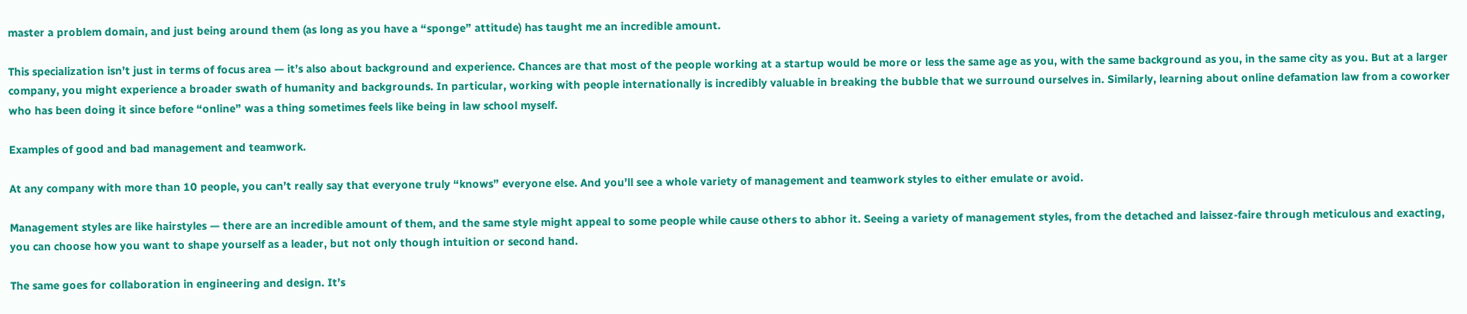master a problem domain, and just being around them (as long as you have a “sponge” attitude) has taught me an incredible amount.

This specialization isn’t just in terms of focus area — it’s also about background and experience. Chances are that most of the people working at a startup would be more or less the same age as you, with the same background as you, in the same city as you. But at a larger company, you might experience a broader swath of humanity and backgrounds. In particular, working with people internationally is incredibly valuable in breaking the bubble that we surround ourselves in. Similarly, learning about online defamation law from a coworker who has been doing it since before “online” was a thing sometimes feels like being in law school myself.

Examples of good and bad management and teamwork.

At any company with more than 10 people, you can’t really say that everyone truly “knows” everyone else. And you’ll see a whole variety of management and teamwork styles to either emulate or avoid.

Management styles are like hairstyles — there are an incredible amount of them, and the same style might appeal to some people while cause others to abhor it. Seeing a variety of management styles, from the detached and laissez-faire through meticulous and exacting, you can choose how you want to shape yourself as a leader, but not only though intuition or second hand.

The same goes for collaboration in engineering and design. It’s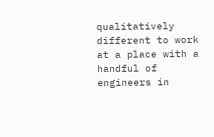qualitatively different to work at a place with a handful of engineers in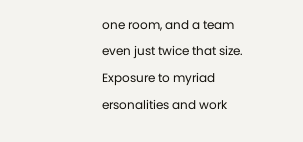one room, and a team even just twice that size. Exposure to myriad ersonalities and work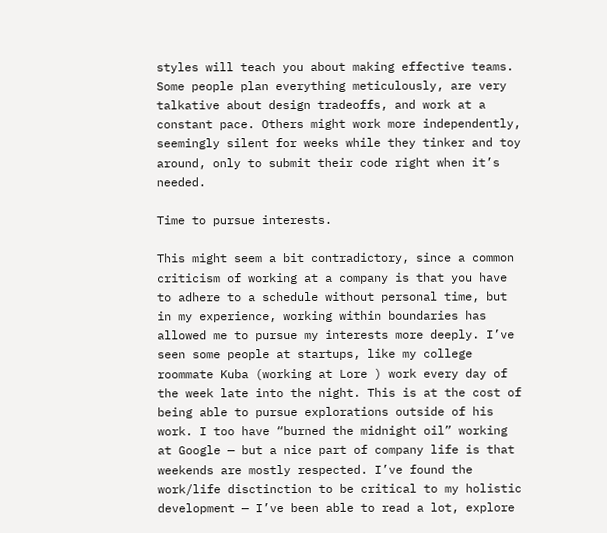styles will teach you about making effective teams. Some people plan everything meticulously, are very talkative about design tradeoffs, and work at a constant pace. Others might work more independently, seemingly silent for weeks while they tinker and toy around, only to submit their code right when it’s needed.

Time to pursue interests.

This might seem a bit contradictory, since a common criticism of working at a company is that you have to adhere to a schedule without personal time, but in my experience, working within boundaries has allowed me to pursue my interests more deeply. I’ve seen some people at startups, like my college roommate Kuba (working at Lore ) work every day of the week late into the night. This is at the cost of being able to pursue explorations outside of his work. I too have “burned the midnight oil” working at Google — but a nice part of company life is that weekends are mostly respected. I’ve found the work/life disctinction to be critical to my holistic development — I’ve been able to read a lot, explore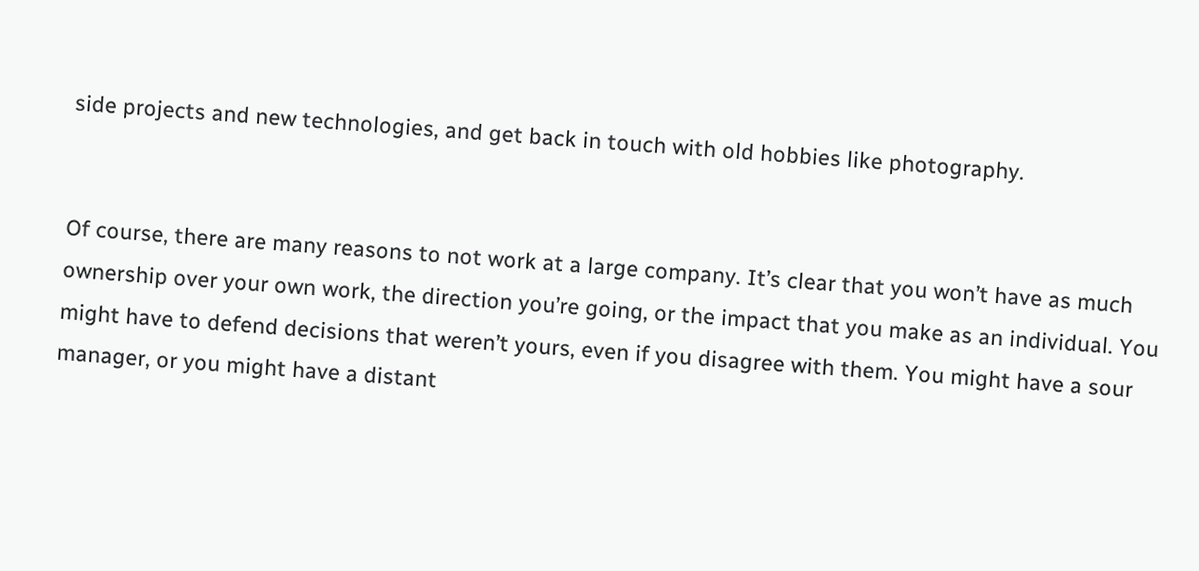side projects and new technologies, and get back in touch with old hobbies like photography.


Of course, there are many reasons to not work at a large company. It’s clear that you won’t have as much ownership over your own work, the direction you’re going, or the impact that you make as an individual. You might have to defend decisions that weren’t yours, even if you disagree with them. You might have a sour manager, or you might have a distant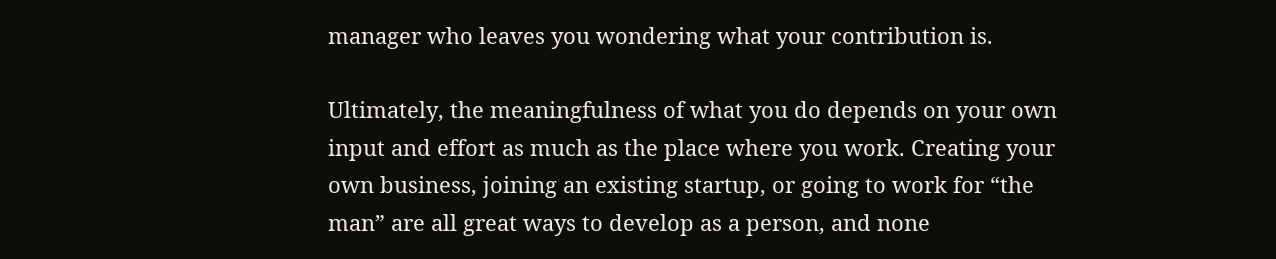manager who leaves you wondering what your contribution is.

Ultimately, the meaningfulness of what you do depends on your own input and effort as much as the place where you work. Creating your own business, joining an existing startup, or going to work for “the man” are all great ways to develop as a person, and none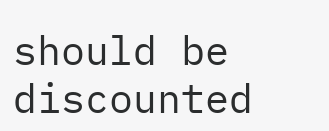should be discounted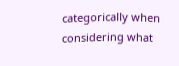categorically when considering what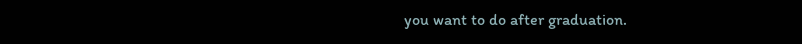you want to do after graduation.